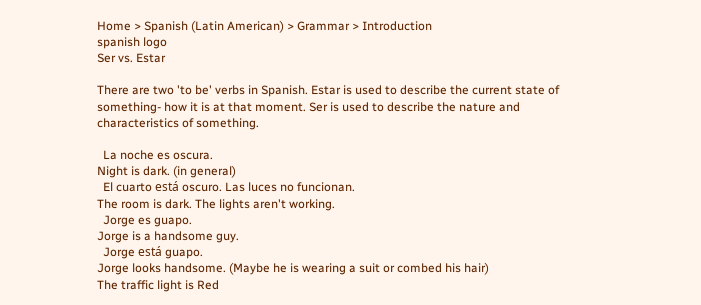Home > Spanish (Latin American) > Grammar > Introduction
spanish logo
Ser vs. Estar

There are two 'to be' verbs in Spanish. Estar is used to describe the current state of something- how it is at that moment. Ser is used to describe the nature and characteristics of something.

  La noche es oscura.
Night is dark. (in general)
  El cuarto está oscuro. Las luces no funcionan.
The room is dark. The lights aren't working.
  Jorge es guapo.
Jorge is a handsome guy.
  Jorge está guapo.
Jorge looks handsome. (Maybe he is wearing a suit or combed his hair)
The traffic light is Red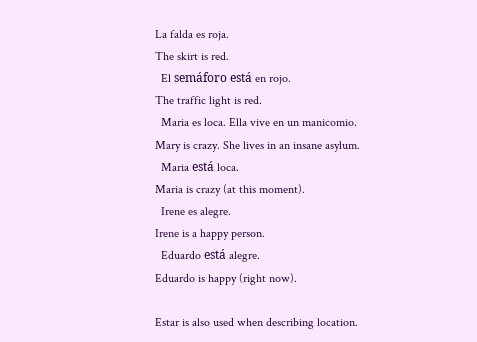La falda es roja.
The skirt is red.
  El semáforo está en rojo.
The traffic light is red.
  Maria es loca. Ella vive en un manicomio.
Mary is crazy. She lives in an insane asylum.
  Maria está loca.
Maria is crazy (at this moment).
  Irene es alegre.
Irene is a happy person.
  Eduardo está alegre.
Eduardo is happy (right now).

Estar is also used when describing location.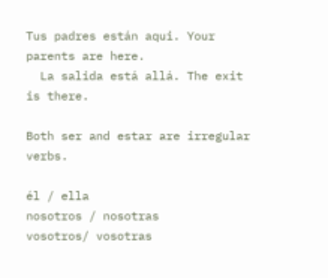Tus padres están aqui. Your parents are here.
  La salida está allá. The exit is there.

Both ser and estar are irregular verbs.

él / ella
nosotros / nosotras
vosotros/ vosotras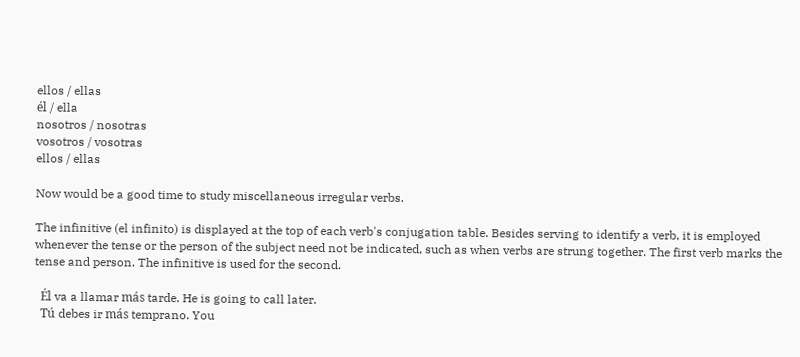ellos / ellas
él / ella
nosotros / nosotras
vosotros / vosotras
ellos / ellas

Now would be a good time to study miscellaneous irregular verbs.

The infinitive (el infinito) is displayed at the top of each verb's conjugation table. Besides serving to identify a verb, it is employed whenever the tense or the person of the subject need not be indicated, such as when verbs are strung together. The first verb marks the tense and person. The infinitive is used for the second.

  Él va a llamar más tarde. He is going to call later.
  Tú debes ir más temprano. You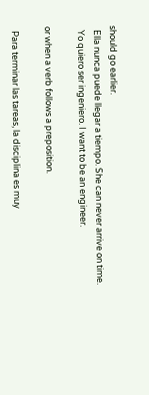should go earlier.
  Ella nunca puede llegar a tiempo. She can never arrive on time.
  Yo quiero ser ingeniero. I want to be an engineer.

or when a verb follows a preposition.

  Para terminar las tareas, la disciplina es muy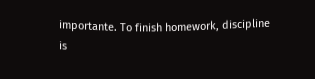importante. To finish homework, discipline is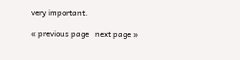very important.

« previous page   next page »